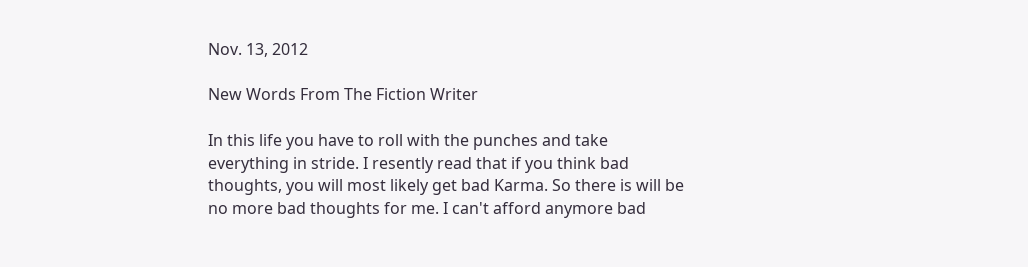Nov. 13, 2012

New Words From The Fiction Writer

In this life you have to roll with the punches and take everything in stride. I resently read that if you think bad thoughts, you will most likely get bad Karma. So there is will be no more bad thoughts for me. I can't afford anymore bad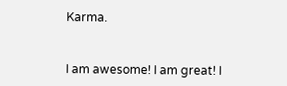Karma.


I am awesome! I am great! I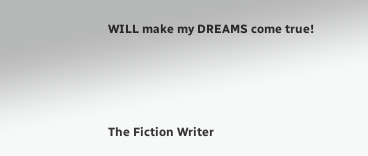WILL make my DREAMS come true!



The Fiction Writer